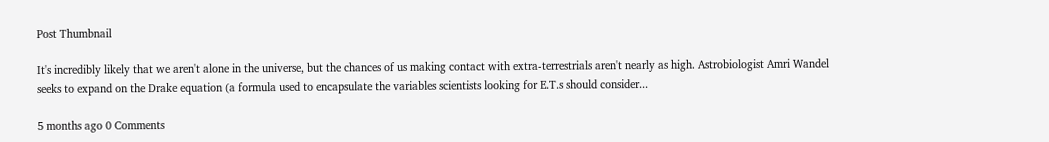Post Thumbnail

It's incredibly likely that we aren't alone in the universe, but the chances of us making contact with extra-terrestrials aren't nearly as high. Astrobiologist Amri Wandel seeks to expand on the Drake equation (a formula used to encapsulate the variables scientists looking for E.T.s should consider...

5 months ago 0 Comments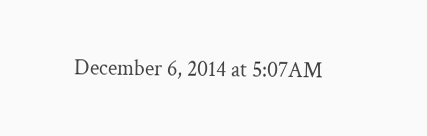December 6, 2014 at 5:07AM